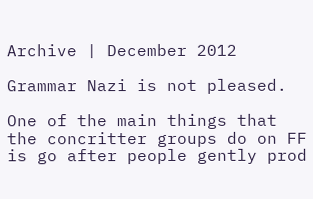Archive | December 2012

Grammar Nazi is not pleased.

One of the main things that the concritter groups do on FF is go after people gently prod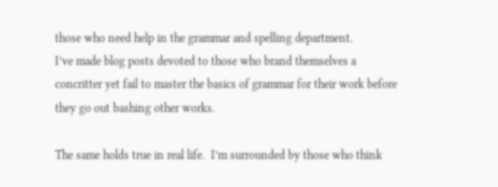those who need help in the grammar and spelling department.
I’ve made blog posts devoted to those who brand themselves a concritter yet fail to master the basics of grammar for their work before they go out bashing other works.

The same holds true in real life.  I’m surrounded by those who think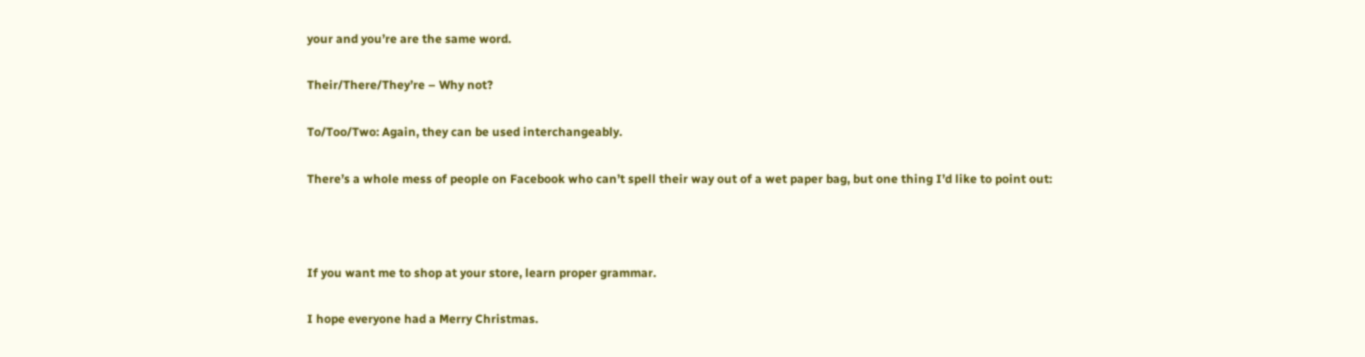your and you’re are the same word.

Their/There/They’re – Why not?

To/Too/Two: Again, they can be used interchangeably.

There’s a whole mess of people on Facebook who can’t spell their way out of a wet paper bag, but one thing I’d like to point out:



If you want me to shop at your store, learn proper grammar.

I hope everyone had a Merry Christmas.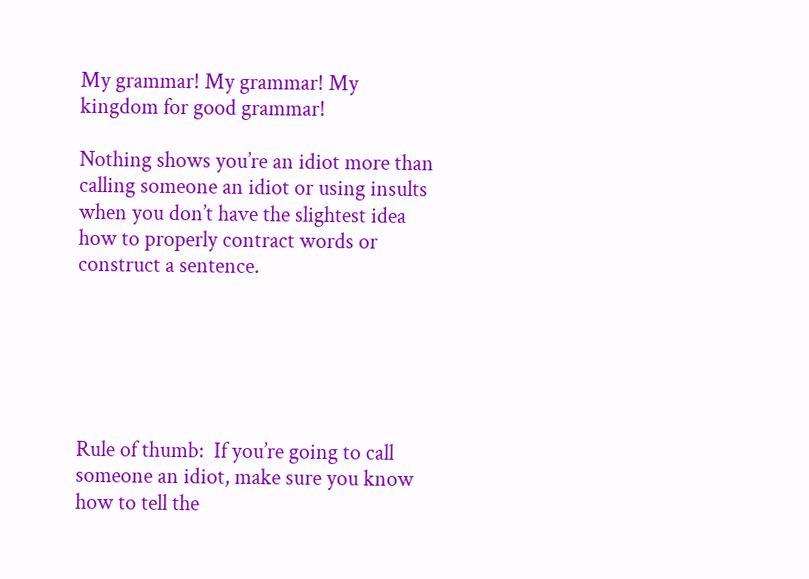My grammar! My grammar! My kingdom for good grammar!

Nothing shows you’re an idiot more than calling someone an idiot or using insults when you don’t have the slightest idea how to properly contract words or construct a sentence.






Rule of thumb:  If you’re going to call someone an idiot, make sure you know how to tell the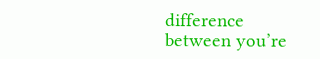difference between you’re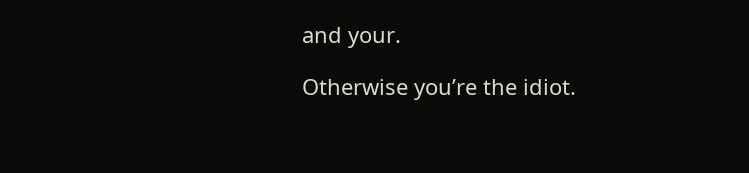and your.

Otherwise you’re the idiot.